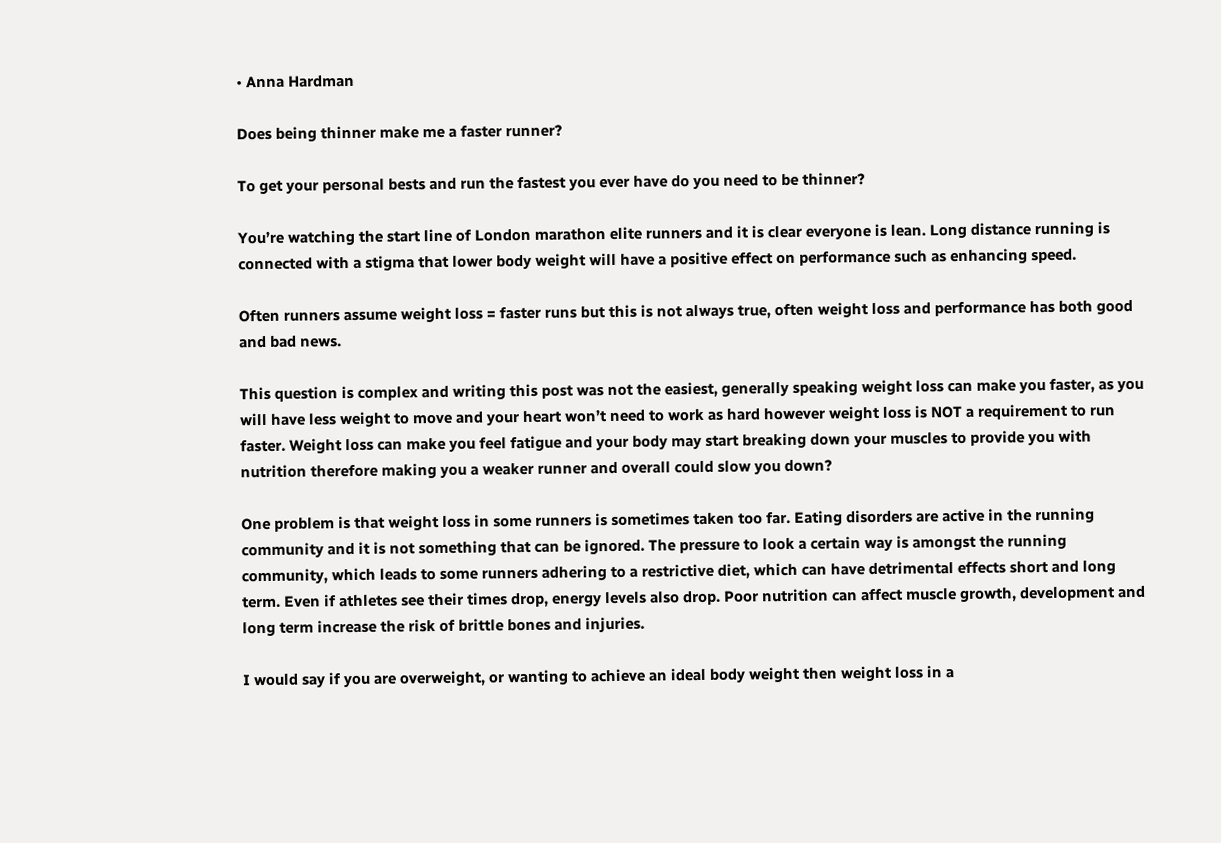• Anna Hardman

Does being thinner make me a faster runner?

To get your personal bests and run the fastest you ever have do you need to be thinner?

You’re watching the start line of London marathon elite runners and it is clear everyone is lean. Long distance running is connected with a stigma that lower body weight will have a positive effect on performance such as enhancing speed.

Often runners assume weight loss = faster runs but this is not always true, often weight loss and performance has both good and bad news.

This question is complex and writing this post was not the easiest, generally speaking weight loss can make you faster, as you will have less weight to move and your heart won’t need to work as hard however weight loss is NOT a requirement to run faster. Weight loss can make you feel fatigue and your body may start breaking down your muscles to provide you with nutrition therefore making you a weaker runner and overall could slow you down?

One problem is that weight loss in some runners is sometimes taken too far. Eating disorders are active in the running community and it is not something that can be ignored. The pressure to look a certain way is amongst the running community, which leads to some runners adhering to a restrictive diet, which can have detrimental effects short and long term. Even if athletes see their times drop, energy levels also drop. Poor nutrition can affect muscle growth, development and long term increase the risk of brittle bones and injuries.

I would say if you are overweight, or wanting to achieve an ideal body weight then weight loss in a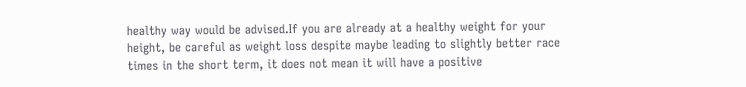healthy way would be advised.If you are already at a healthy weight for your height, be careful as weight loss despite maybe leading to slightly better race times in the short term, it does not mean it will have a positive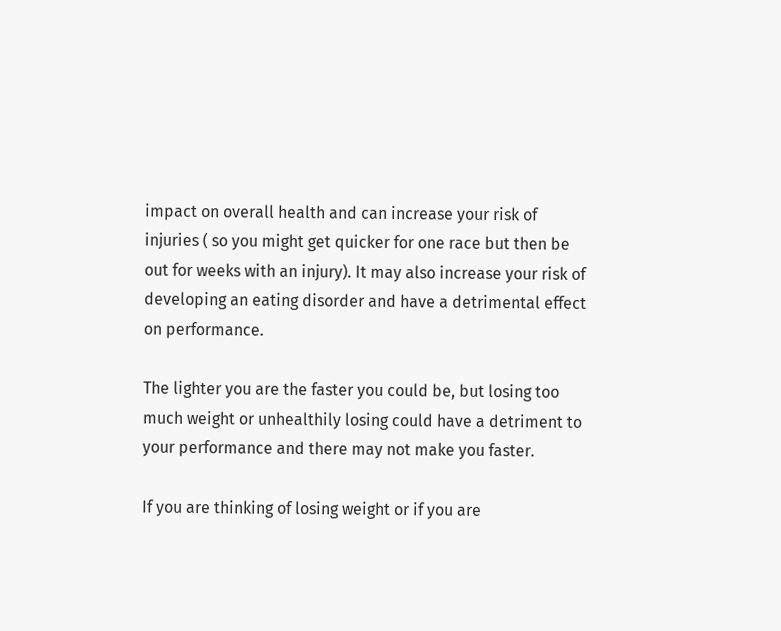impact on overall health and can increase your risk of injuries ( so you might get quicker for one race but then be out for weeks with an injury). It may also increase your risk of developing an eating disorder and have a detrimental effect on performance.

The lighter you are the faster you could be, but losing too much weight or unhealthily losing could have a detriment to your performance and there may not make you faster.

If you are thinking of losing weight or if you are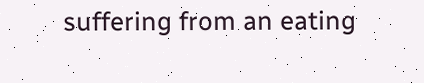suffering from an eating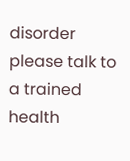disorder please talk to a trained health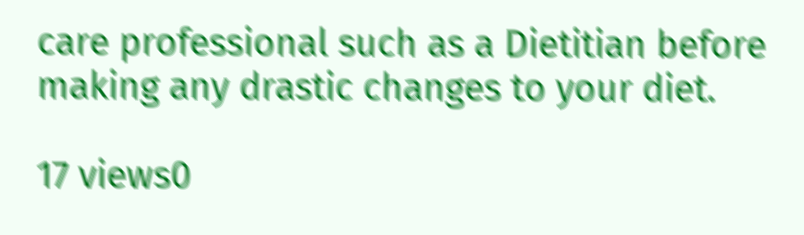care professional such as a Dietitian before making any drastic changes to your diet.

17 views0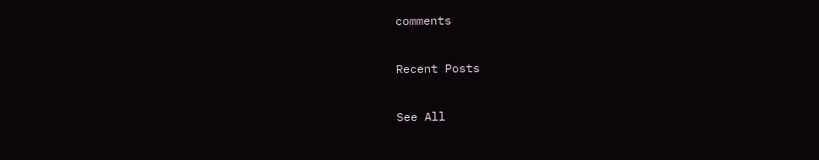comments

Recent Posts

See All